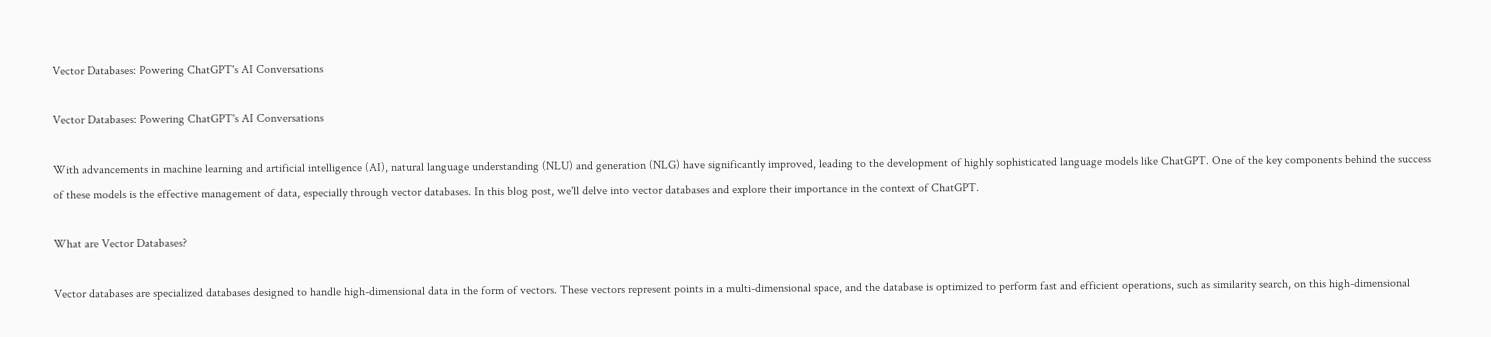Vector Databases: Powering ChatGPT's AI Conversations

Vector Databases: Powering ChatGPT's AI Conversations

With advancements in machine learning and artificial intelligence (AI), natural language understanding (NLU) and generation (NLG) have significantly improved, leading to the development of highly sophisticated language models like ChatGPT. One of the key components behind the success of these models is the effective management of data, especially through vector databases. In this blog post, we'll delve into vector databases and explore their importance in the context of ChatGPT.

What are Vector Databases?

Vector databases are specialized databases designed to handle high-dimensional data in the form of vectors. These vectors represent points in a multi-dimensional space, and the database is optimized to perform fast and efficient operations, such as similarity search, on this high-dimensional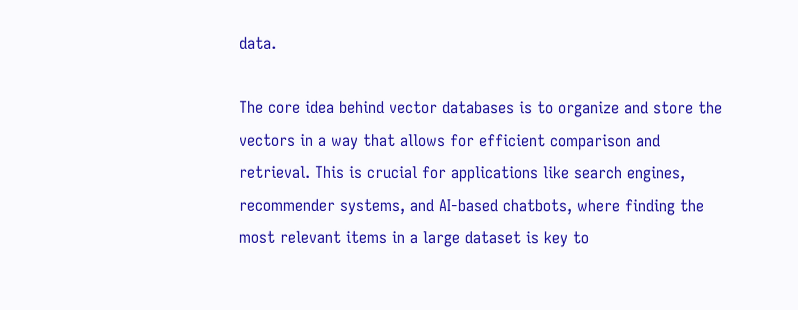data.

The core idea behind vector databases is to organize and store the vectors in a way that allows for efficient comparison and retrieval. This is crucial for applications like search engines, recommender systems, and AI-based chatbots, where finding the most relevant items in a large dataset is key to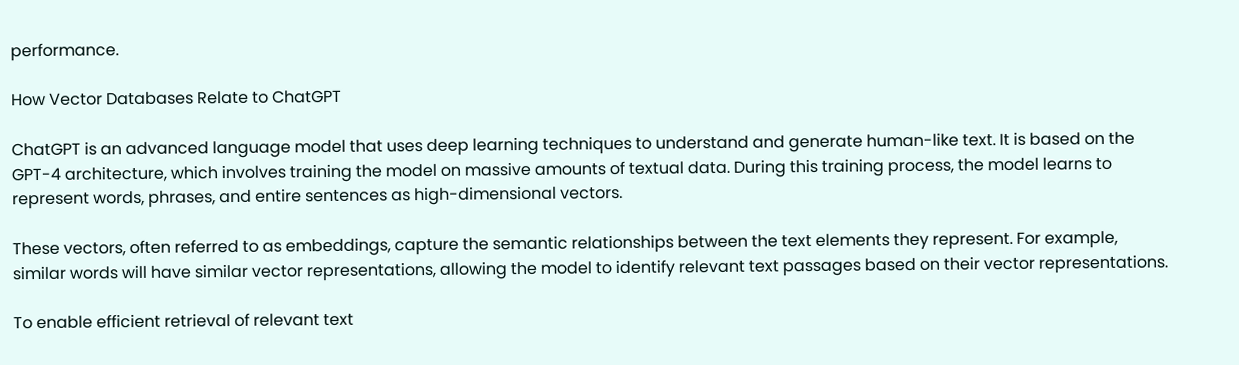performance.

How Vector Databases Relate to ChatGPT

ChatGPT is an advanced language model that uses deep learning techniques to understand and generate human-like text. It is based on the GPT-4 architecture, which involves training the model on massive amounts of textual data. During this training process, the model learns to represent words, phrases, and entire sentences as high-dimensional vectors.

These vectors, often referred to as embeddings, capture the semantic relationships between the text elements they represent. For example, similar words will have similar vector representations, allowing the model to identify relevant text passages based on their vector representations.

To enable efficient retrieval of relevant text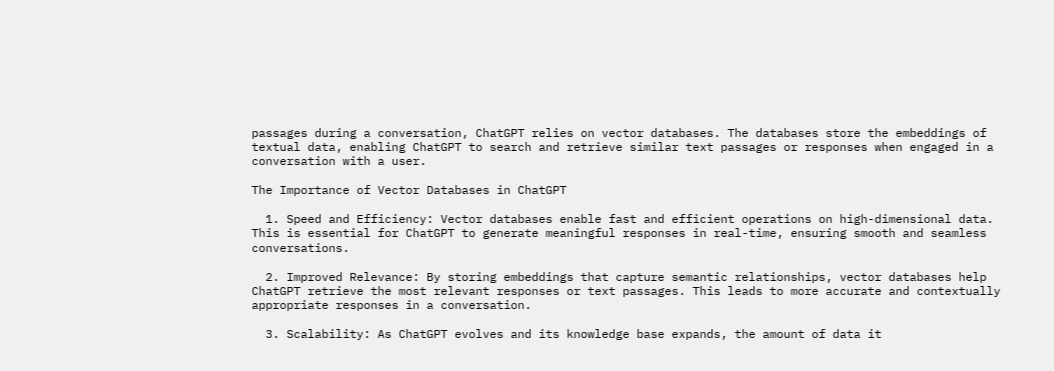passages during a conversation, ChatGPT relies on vector databases. The databases store the embeddings of textual data, enabling ChatGPT to search and retrieve similar text passages or responses when engaged in a conversation with a user.

The Importance of Vector Databases in ChatGPT

  1. Speed and Efficiency: Vector databases enable fast and efficient operations on high-dimensional data. This is essential for ChatGPT to generate meaningful responses in real-time, ensuring smooth and seamless conversations.

  2. Improved Relevance: By storing embeddings that capture semantic relationships, vector databases help ChatGPT retrieve the most relevant responses or text passages. This leads to more accurate and contextually appropriate responses in a conversation.

  3. Scalability: As ChatGPT evolves and its knowledge base expands, the amount of data it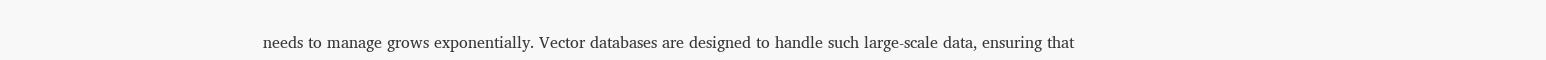needs to manage grows exponentially. Vector databases are designed to handle such large-scale data, ensuring that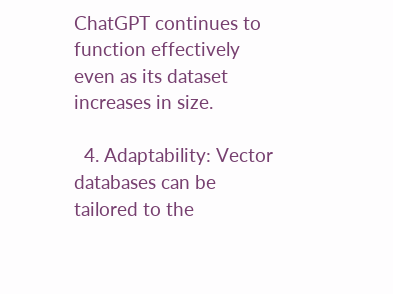ChatGPT continues to function effectively even as its dataset increases in size.

  4. Adaptability: Vector databases can be tailored to the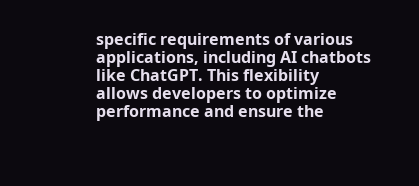specific requirements of various applications, including AI chatbots like ChatGPT. This flexibility allows developers to optimize performance and ensure the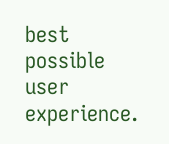best possible user experience.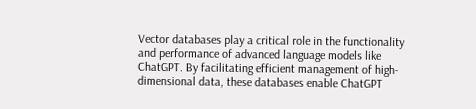Vector databases play a critical role in the functionality and performance of advanced language models like ChatGPT. By facilitating efficient management of high-dimensional data, these databases enable ChatGPT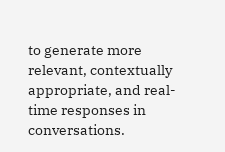to generate more relevant, contextually appropriate, and real-time responses in conversations.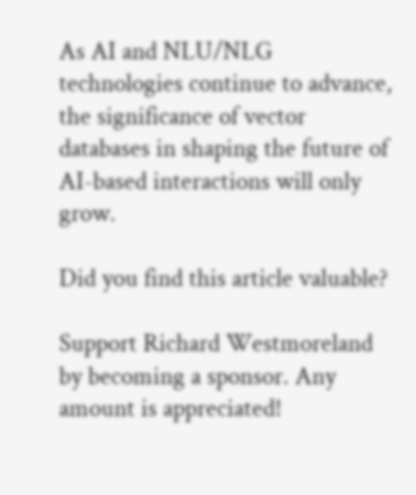As AI and NLU/NLG technologies continue to advance, the significance of vector databases in shaping the future of AI-based interactions will only grow.

Did you find this article valuable?

Support Richard Westmoreland by becoming a sponsor. Any amount is appreciated!